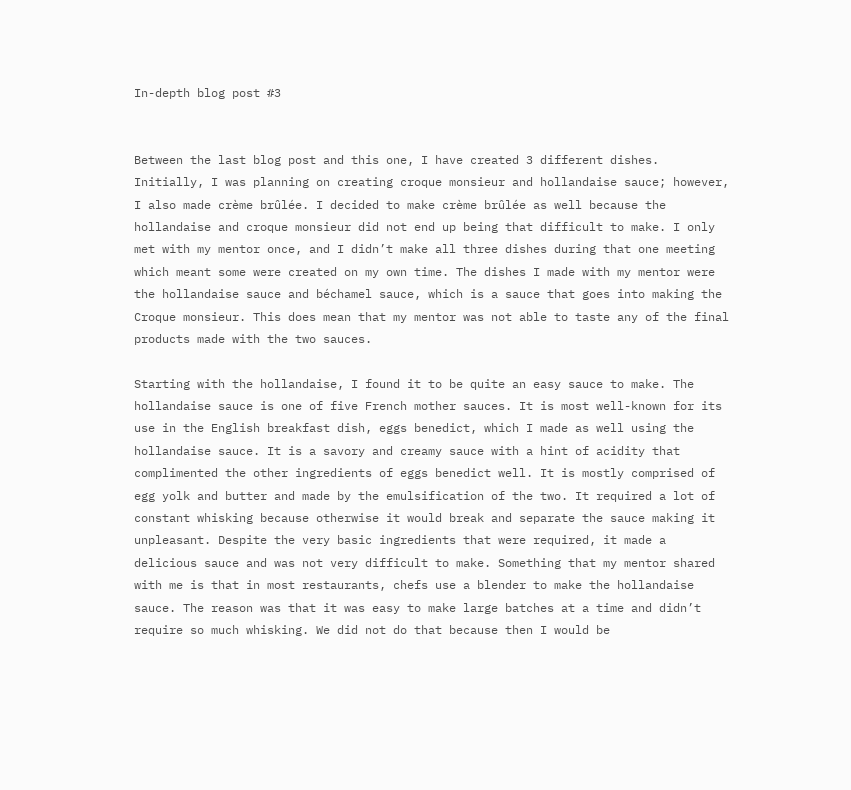In-depth blog post #3


Between the last blog post and this one, I have created 3 different dishes. Initially, I was planning on creating croque monsieur and hollandaise sauce; however, I also made crème brûlée. I decided to make crème brûlée as well because the hollandaise and croque monsieur did not end up being that difficult to make. I only met with my mentor once, and I didn’t make all three dishes during that one meeting which meant some were created on my own time. The dishes I made with my mentor were the hollandaise sauce and béchamel sauce, which is a sauce that goes into making the Croque monsieur. This does mean that my mentor was not able to taste any of the final products made with the two sauces.

Starting with the hollandaise, I found it to be quite an easy sauce to make. The hollandaise sauce is one of five French mother sauces. It is most well-known for its use in the English breakfast dish, eggs benedict, which I made as well using the hollandaise sauce. It is a savory and creamy sauce with a hint of acidity that complimented the other ingredients of eggs benedict well. It is mostly comprised of egg yolk and butter and made by the emulsification of the two. It required a lot of constant whisking because otherwise it would break and separate the sauce making it unpleasant. Despite the very basic ingredients that were required, it made a delicious sauce and was not very difficult to make. Something that my mentor shared with me is that in most restaurants, chefs use a blender to make the hollandaise sauce. The reason was that it was easy to make large batches at a time and didn’t require so much whisking. We did not do that because then I would be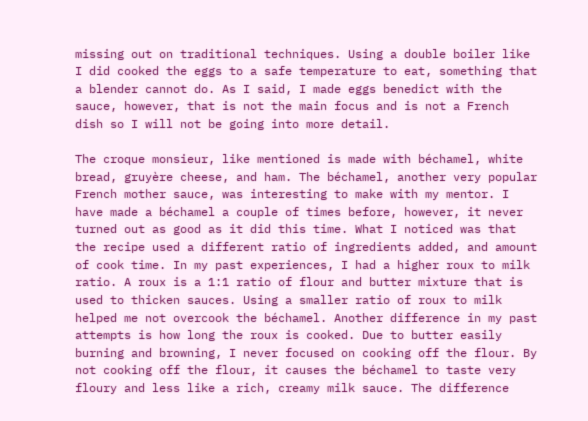missing out on traditional techniques. Using a double boiler like I did cooked the eggs to a safe temperature to eat, something that a blender cannot do. As I said, I made eggs benedict with the sauce, however, that is not the main focus and is not a French dish so I will not be going into more detail.

The croque monsieur, like mentioned is made with béchamel, white bread, gruyère cheese, and ham. The béchamel, another very popular French mother sauce, was interesting to make with my mentor. I have made a béchamel a couple of times before, however, it never turned out as good as it did this time. What I noticed was that the recipe used a different ratio of ingredients added, and amount of cook time. In my past experiences, I had a higher roux to milk ratio. A roux is a 1:1 ratio of flour and butter mixture that is used to thicken sauces. Using a smaller ratio of roux to milk helped me not overcook the béchamel. Another difference in my past attempts is how long the roux is cooked. Due to butter easily burning and browning, I never focused on cooking off the flour. By not cooking off the flour, it causes the béchamel to taste very floury and less like a rich, creamy milk sauce. The difference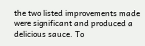the two listed improvements made were significant and produced a delicious sauce. To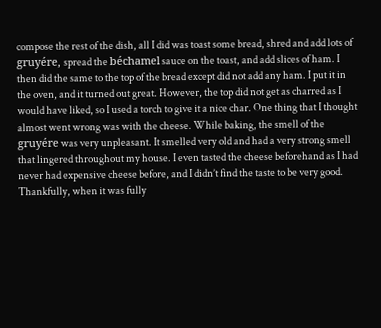compose the rest of the dish, all I did was toast some bread, shred and add lots of gruyére, spread the béchamel sauce on the toast, and add slices of ham. I then did the same to the top of the bread except did not add any ham. I put it in the oven, and it turned out great. However, the top did not get as charred as I would have liked, so I used a torch to give it a nice char. One thing that I thought almost went wrong was with the cheese. While baking, the smell of the gruyére was very unpleasant. It smelled very old and had a very strong smell that lingered throughout my house. I even tasted the cheese beforehand as I had never had expensive cheese before, and I didn’t find the taste to be very good. Thankfully, when it was fully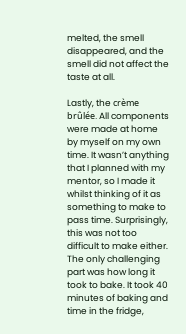melted, the smell disappeared, and the smell did not affect the taste at all.

Lastly, the crème brûlée. All components were made at home by myself on my own time. It wasn’t anything that I planned with my mentor, so I made it whilst thinking of it as something to make to pass time. Surprisingly, this was not too difficult to make either. The only challenging part was how long it took to bake. It took 40 minutes of baking and time in the fridge,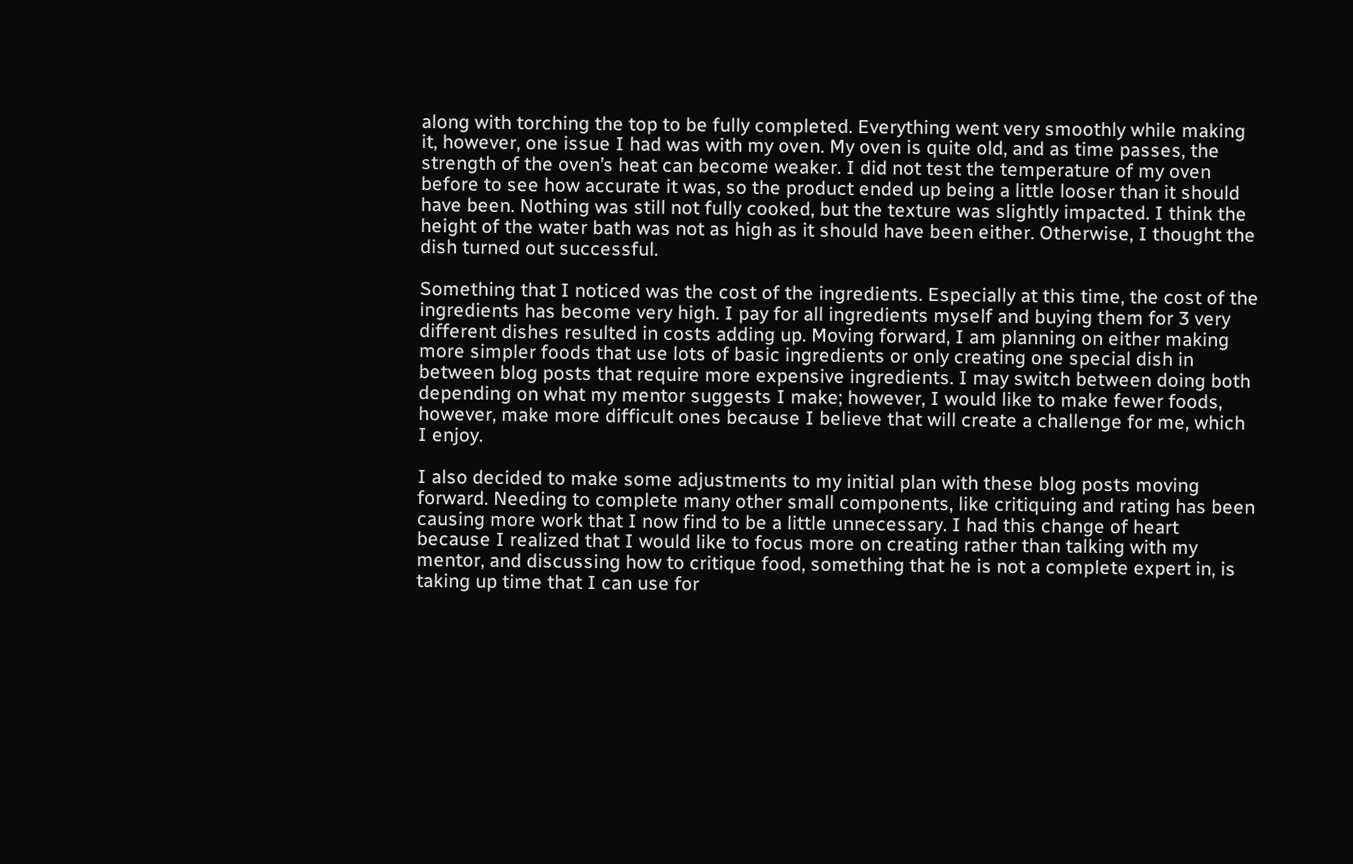along with torching the top to be fully completed. Everything went very smoothly while making it, however, one issue I had was with my oven. My oven is quite old, and as time passes, the strength of the oven’s heat can become weaker. I did not test the temperature of my oven before to see how accurate it was, so the product ended up being a little looser than it should have been. Nothing was still not fully cooked, but the texture was slightly impacted. I think the height of the water bath was not as high as it should have been either. Otherwise, I thought the dish turned out successful.

Something that I noticed was the cost of the ingredients. Especially at this time, the cost of the ingredients has become very high. I pay for all ingredients myself and buying them for 3 very different dishes resulted in costs adding up. Moving forward, I am planning on either making more simpler foods that use lots of basic ingredients or only creating one special dish in between blog posts that require more expensive ingredients. I may switch between doing both depending on what my mentor suggests I make; however, I would like to make fewer foods, however, make more difficult ones because I believe that will create a challenge for me, which I enjoy.

I also decided to make some adjustments to my initial plan with these blog posts moving forward. Needing to complete many other small components, like critiquing and rating has been causing more work that I now find to be a little unnecessary. I had this change of heart because I realized that I would like to focus more on creating rather than talking with my mentor, and discussing how to critique food, something that he is not a complete expert in, is taking up time that I can use for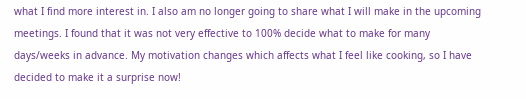what I find more interest in. I also am no longer going to share what I will make in the upcoming meetings. I found that it was not very effective to 100% decide what to make for many days/weeks in advance. My motivation changes which affects what I feel like cooking, so I have decided to make it a surprise now!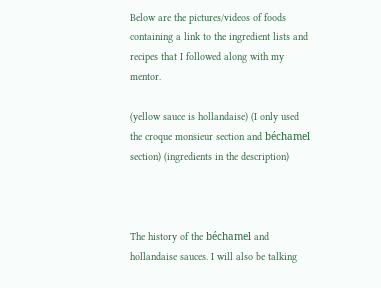Below are the pictures/videos of foods containing a link to the ingredient lists and recipes that I followed along with my mentor.

(yellow sauce is hollandaise) (I only used the croque monsieur section and béchamel section) (ingredients in the description)



The history of the béchamel and hollandaise sauces. I will also be talking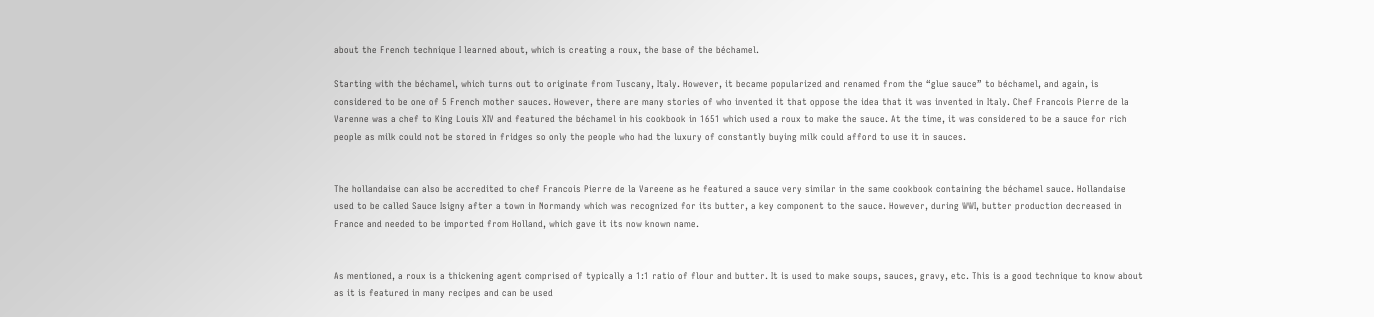about the French technique I learned about, which is creating a roux, the base of the béchamel.

Starting with the béchamel, which turns out to originate from Tuscany, Italy. However, it became popularized and renamed from the “glue sauce” to béchamel, and again, is considered to be one of 5 French mother sauces. However, there are many stories of who invented it that oppose the idea that it was invented in Italy. Chef Francois Pierre de la Varenne was a chef to King Louis XIV and featured the béchamel in his cookbook in 1651 which used a roux to make the sauce. At the time, it was considered to be a sauce for rich people as milk could not be stored in fridges so only the people who had the luxury of constantly buying milk could afford to use it in sauces.


The hollandaise can also be accredited to chef Francois Pierre de la Vareene as he featured a sauce very similar in the same cookbook containing the béchamel sauce. Hollandaise used to be called Sauce Isigny after a town in Normandy which was recognized for its butter, a key component to the sauce. However, during WWI, butter production decreased in France and needed to be imported from Holland, which gave it its now known name.


As mentioned, a roux is a thickening agent comprised of typically a 1:1 ratio of flour and butter. It is used to make soups, sauces, gravy, etc. This is a good technique to know about as it is featured in many recipes and can be used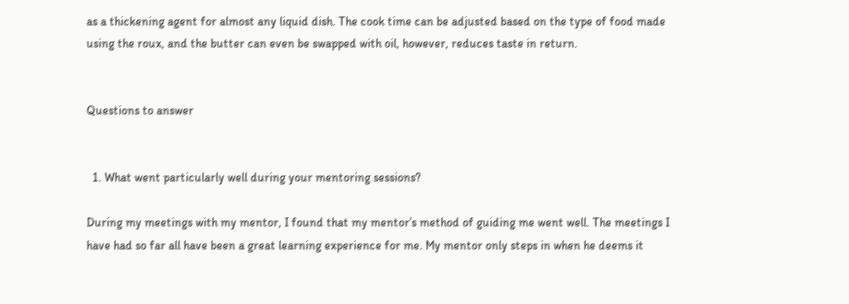as a thickening agent for almost any liquid dish. The cook time can be adjusted based on the type of food made using the roux, and the butter can even be swapped with oil, however, reduces taste in return.


Questions to answer


  1. What went particularly well during your mentoring sessions?

During my meetings with my mentor, I found that my mentor’s method of guiding me went well. The meetings I have had so far all have been a great learning experience for me. My mentor only steps in when he deems it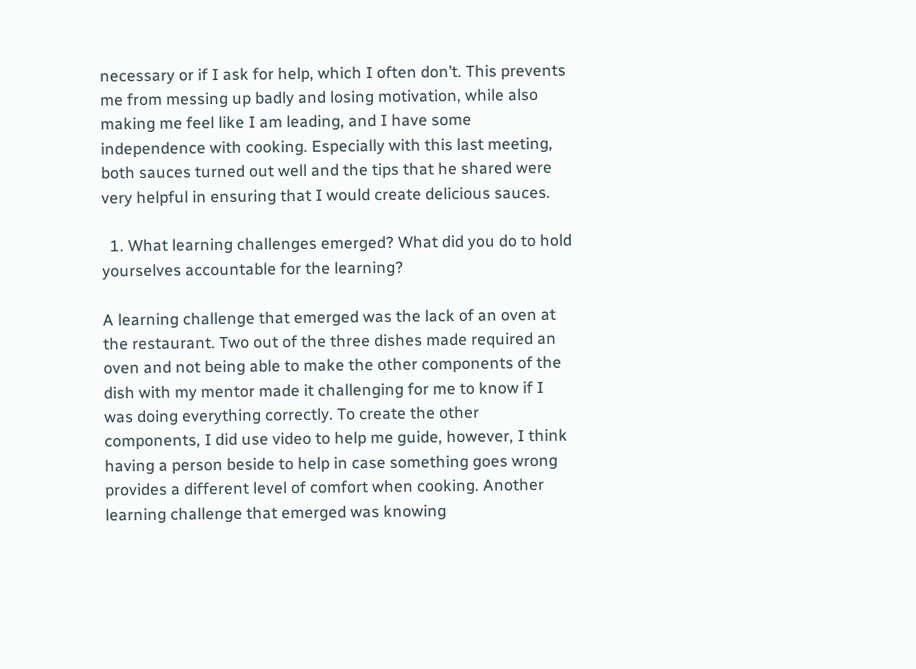necessary or if I ask for help, which I often don’t. This prevents me from messing up badly and losing motivation, while also making me feel like I am leading, and I have some independence with cooking. Especially with this last meeting, both sauces turned out well and the tips that he shared were very helpful in ensuring that I would create delicious sauces.

  1. What learning challenges emerged? What did you do to hold yourselves accountable for the learning?

A learning challenge that emerged was the lack of an oven at the restaurant. Two out of the three dishes made required an oven and not being able to make the other components of the dish with my mentor made it challenging for me to know if I was doing everything correctly. To create the other components, I did use video to help me guide, however, I think having a person beside to help in case something goes wrong provides a different level of comfort when cooking. Another learning challenge that emerged was knowing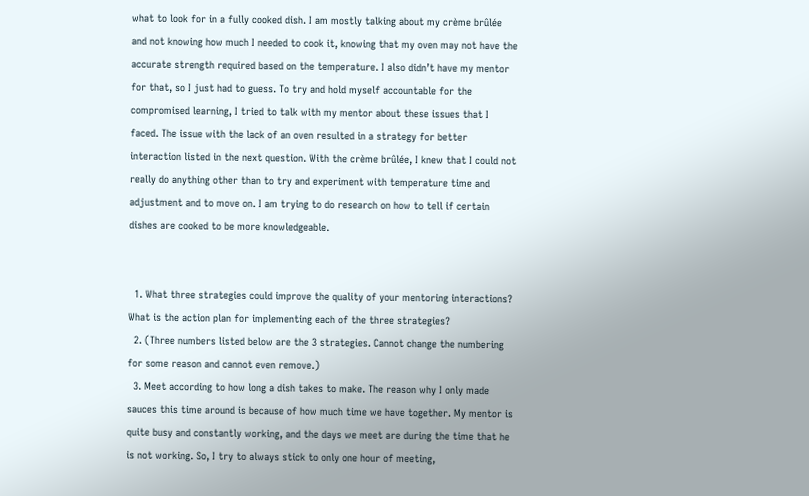what to look for in a fully cooked dish. I am mostly talking about my crème brûlée and not knowing how much I needed to cook it, knowing that my oven may not have the accurate strength required based on the temperature. I also didn’t have my mentor for that, so I just had to guess. To try and hold myself accountable for the compromised learning, I tried to talk with my mentor about these issues that I faced. The issue with the lack of an oven resulted in a strategy for better interaction listed in the next question. With the crème brûlée, I knew that I could not really do anything other than to try and experiment with temperature time and adjustment and to move on. I am trying to do research on how to tell if certain dishes are cooked to be more knowledgeable.


  1. What three strategies could improve the quality of your mentoring interactions? What is the action plan for implementing each of the three strategies?
  2. (Three numbers listed below are the 3 strategies. Cannot change the numbering for some reason and cannot even remove.)
  3. Meet according to how long a dish takes to make. The reason why I only made sauces this time around is because of how much time we have together. My mentor is quite busy and constantly working, and the days we meet are during the time that he is not working. So, I try to always stick to only one hour of meeting,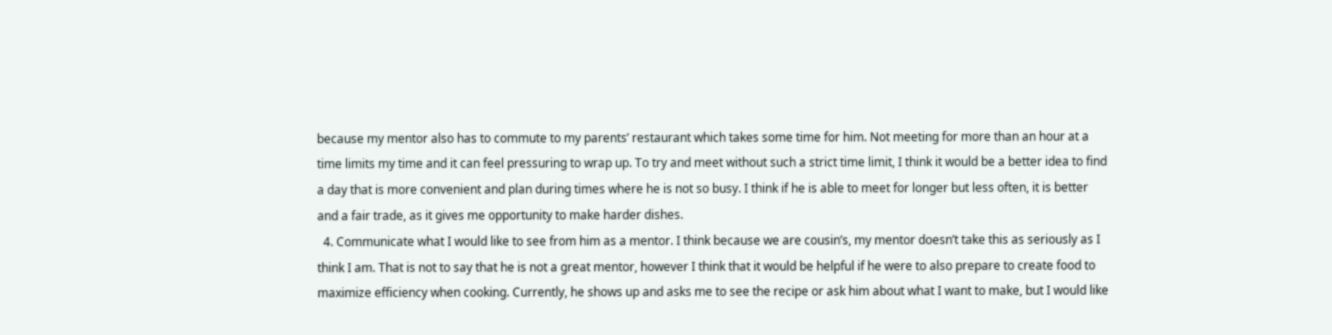because my mentor also has to commute to my parents’ restaurant which takes some time for him. Not meeting for more than an hour at a time limits my time and it can feel pressuring to wrap up. To try and meet without such a strict time limit, I think it would be a better idea to find a day that is more convenient and plan during times where he is not so busy. I think if he is able to meet for longer but less often, it is better and a fair trade, as it gives me opportunity to make harder dishes.
  4. Communicate what I would like to see from him as a mentor. I think because we are cousin’s, my mentor doesn’t take this as seriously as I think I am. That is not to say that he is not a great mentor, however I think that it would be helpful if he were to also prepare to create food to maximize efficiency when cooking. Currently, he shows up and asks me to see the recipe or ask him about what I want to make, but I would like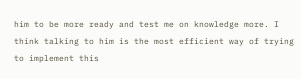him to be more ready and test me on knowledge more. I think talking to him is the most efficient way of trying to implement this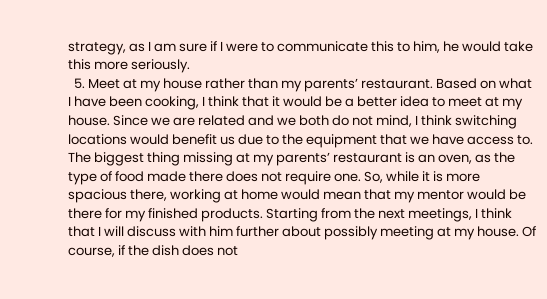strategy, as I am sure if I were to communicate this to him, he would take this more seriously.
  5. Meet at my house rather than my parents’ restaurant. Based on what I have been cooking, I think that it would be a better idea to meet at my house. Since we are related and we both do not mind, I think switching locations would benefit us due to the equipment that we have access to. The biggest thing missing at my parents’ restaurant is an oven, as the type of food made there does not require one. So, while it is more spacious there, working at home would mean that my mentor would be there for my finished products. Starting from the next meetings, I think that I will discuss with him further about possibly meeting at my house. Of course, if the dish does not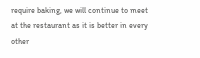require baking, we will continue to meet at the restaurant as it is better in every other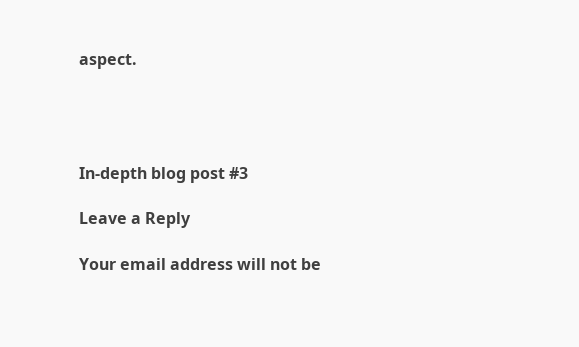aspect.




In-depth blog post #3

Leave a Reply

Your email address will not be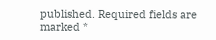published. Required fields are marked *